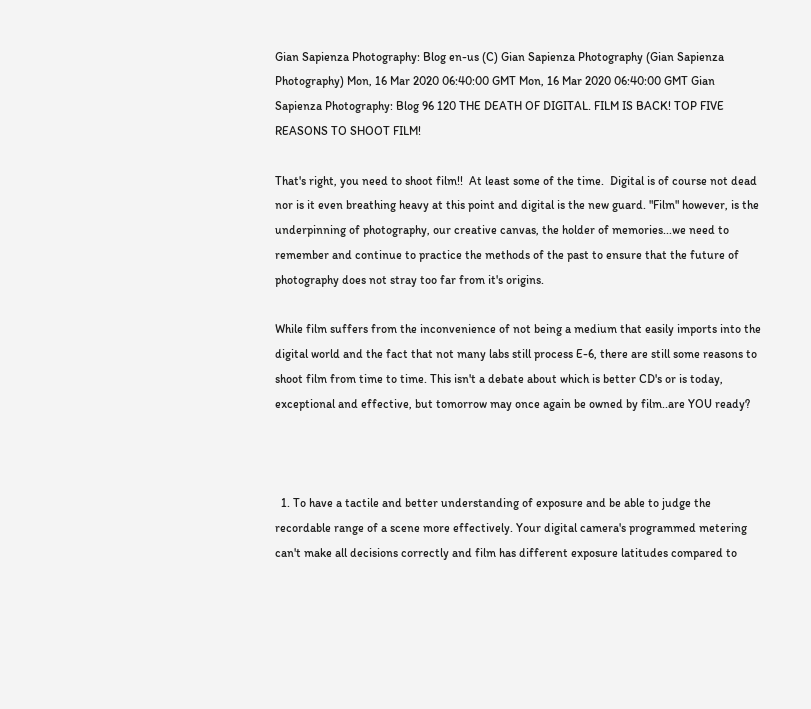Gian Sapienza Photography: Blog en-us (C) Gian Sapienza Photography (Gian Sapienza Photography) Mon, 16 Mar 2020 06:40:00 GMT Mon, 16 Mar 2020 06:40:00 GMT Gian Sapienza Photography: Blog 96 120 THE DEATH OF DIGITAL. FILM IS BACK! TOP FIVE REASONS TO SHOOT FILM!

That's right, you need to shoot film!!  At least some of the time.  Digital is of course not dead nor is it even breathing heavy at this point and digital is the new guard. "Film" however, is the underpinning of photography, our creative canvas, the holder of memories...we need to remember and continue to practice the methods of the past to ensure that the future of photography does not stray too far from it's origins.

While film suffers from the inconvenience of not being a medium that easily imports into the digital world and the fact that not many labs still process E-6, there are still some reasons to shoot film from time to time. This isn't a debate about which is better CD's or is today, exceptional and effective, but tomorrow may once again be owned by film..are YOU ready?



  1. To have a tactile and better understanding of exposure and be able to judge the recordable range of a scene more effectively. Your digital camera's programmed metering can't make all decisions correctly and film has different exposure latitudes compared to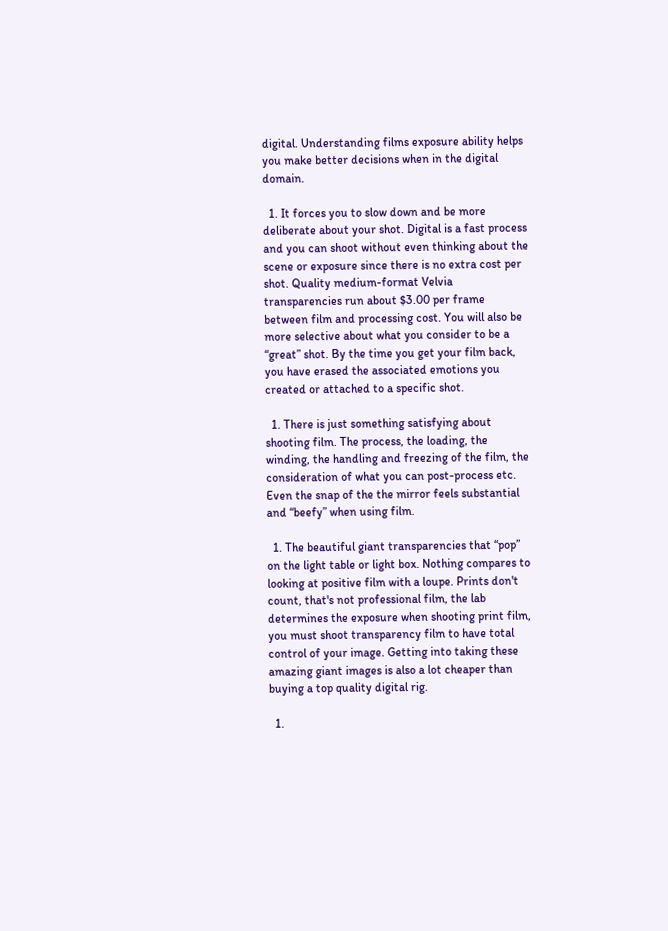digital. Understanding films exposure ability helps you make better decisions when in the digital domain.

  1. It forces you to slow down and be more deliberate about your shot. Digital is a fast process and you can shoot without even thinking about the scene or exposure since there is no extra cost per shot. Quality medium-format Velvia transparencies run about $3.00 per frame between film and processing cost. You will also be more selective about what you consider to be a “great” shot. By the time you get your film back, you have erased the associated emotions you created or attached to a specific shot.

  1. There is just something satisfying about shooting film. The process, the loading, the winding, the handling and freezing of the film, the consideration of what you can post-process etc. Even the snap of the the mirror feels substantial and “beefy” when using film.

  1. The beautiful giant transparencies that “pop” on the light table or light box. Nothing compares to looking at positive film with a loupe. Prints don't count, that's not professional film, the lab determines the exposure when shooting print film, you must shoot transparency film to have total control of your image. Getting into taking these amazing giant images is also a lot cheaper than buying a top quality digital rig.

  1.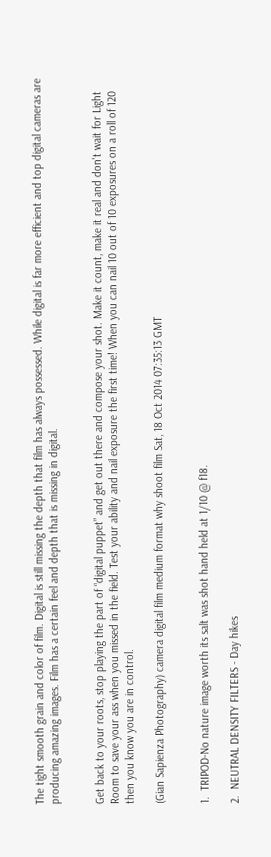The tight smooth grain and color of film. Digital is still missing the depth that film has always possessed. While digital is far more efficient and top digital cameras are producing amazing images. Film has a certain feel and depth that is missing in digital.


Get back to your roots, stop playing the part of “digital puppet” and get out there and compose your shot. Make it count, make it real and don't wait for Light Room to save your ass when you missed in the field. Test your ability and nail exposure the first time! When you can nail 10 out of 10 exposures on a roll of 120 then you know you are in control.

(Gian Sapienza Photography) camera digital film medium format why shoot film Sat, 18 Oct 2014 07:35:13 GMT


1.  TRIPOD-No nature image worth its salt was shot hand held at 1/10 @ f18.

2.  NEUTRAL DENSITY FILTERS - Day hikes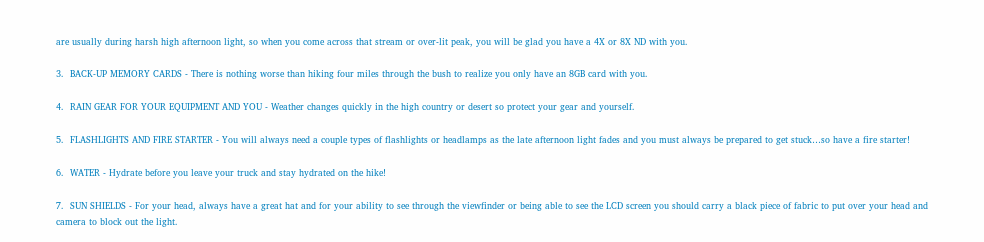are usually during harsh high afternoon light, so when you come across that stream or over-lit peak, you will be glad you have a 4X or 8X ND with you.

3.  BACK-UP MEMORY CARDS - There is nothing worse than hiking four miles through the bush to realize you only have an 8GB card with you.

4.  RAIN GEAR FOR YOUR EQUIPMENT AND YOU - Weather changes quickly in the high country or desert so protect your gear and yourself.

5.  FLASHLIGHTS AND FIRE STARTER - You will always need a couple types of flashlights or headlamps as the late afternoon light fades and you must always be prepared to get stuck…so have a fire starter!

6.  WATER - Hydrate before you leave your truck and stay hydrated on the hike!

7.  SUN SHIELDS - For your head, always have a great hat and for your ability to see through the viewfinder or being able to see the LCD screen you should carry a black piece of fabric to put over your head and camera to block out the light.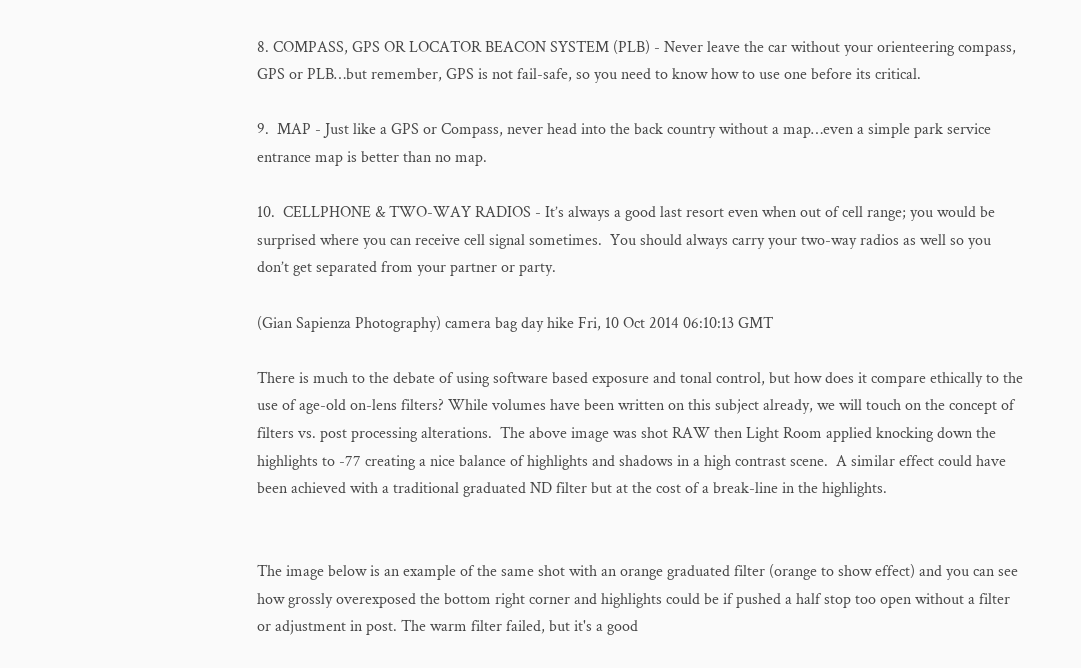8. COMPASS, GPS OR LOCATOR BEACON SYSTEM (PLB) - Never leave the car without your orienteering compass, GPS or PLB…but remember, GPS is not fail-safe, so you need to know how to use one before its critical.

9.  MAP - Just like a GPS or Compass, never head into the back country without a map…even a simple park service entrance map is better than no map.

10.  CELLPHONE & TWO-WAY RADIOS - It’s always a good last resort even when out of cell range; you would be surprised where you can receive cell signal sometimes.  You should always carry your two-way radios as well so you don’t get separated from your partner or party.

(Gian Sapienza Photography) camera bag day hike Fri, 10 Oct 2014 06:10:13 GMT

There is much to the debate of using software based exposure and tonal control, but how does it compare ethically to the use of age-old on-lens filters? While volumes have been written on this subject already, we will touch on the concept of filters vs. post processing alterations.  The above image was shot RAW then Light Room applied knocking down the highlights to -77 creating a nice balance of highlights and shadows in a high contrast scene.  A similar effect could have been achieved with a traditional graduated ND filter but at the cost of a break-line in the highlights.


The image below is an example of the same shot with an orange graduated filter (orange to show effect) and you can see how grossly overexposed the bottom right corner and highlights could be if pushed a half stop too open without a filter or adjustment in post. The warm filter failed, but it's a good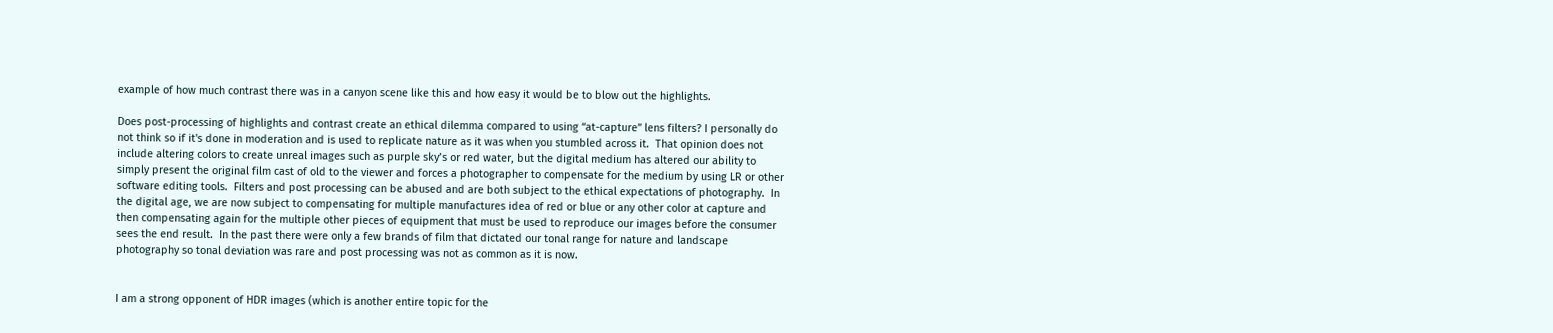example of how much contrast there was in a canyon scene like this and how easy it would be to blow out the highlights.

Does post-processing of highlights and contrast create an ethical dilemma compared to using “at-capture” lens filters? I personally do not think so if it's done in moderation and is used to replicate nature as it was when you stumbled across it.  That opinion does not include altering colors to create unreal images such as purple sky’s or red water, but the digital medium has altered our ability to simply present the original film cast of old to the viewer and forces a photographer to compensate for the medium by using LR or other software editing tools.  Filters and post processing can be abused and are both subject to the ethical expectations of photography.  In the digital age, we are now subject to compensating for multiple manufactures idea of red or blue or any other color at capture and then compensating again for the multiple other pieces of equipment that must be used to reproduce our images before the consumer sees the end result.  In the past there were only a few brands of film that dictated our tonal range for nature and landscape photography so tonal deviation was rare and post processing was not as common as it is now.


I am a strong opponent of HDR images (which is another entire topic for the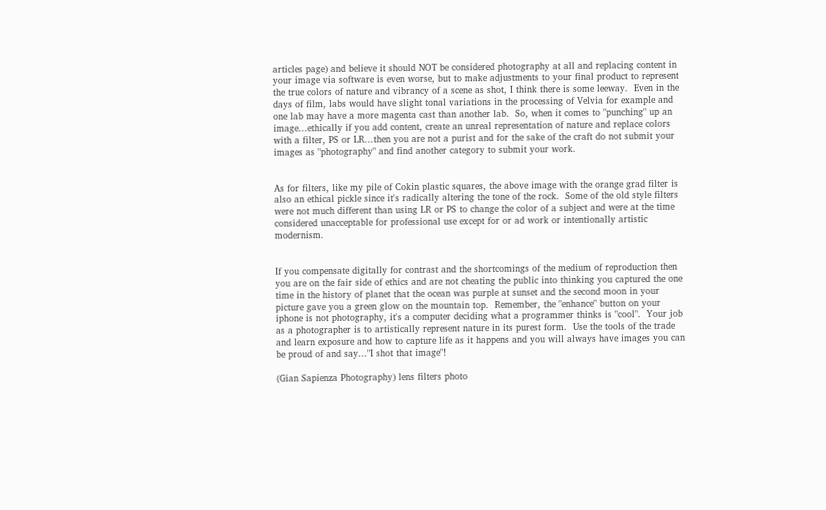articles page) and believe it should NOT be considered photography at all and replacing content in your image via software is even worse, but to make adjustments to your final product to represent the true colors of nature and vibrancy of a scene as shot, I think there is some leeway.  Even in the days of film, labs would have slight tonal variations in the processing of Velvia for example and one lab may have a more magenta cast than another lab.  So, when it comes to "punching" up an image...ethically if you add content, create an unreal representation of nature and replace colors with a filter, PS or LR...then you are not a purist and for the sake of the craft do not submit your images as "photography" and find another category to submit your work.


As for filters, like my pile of Cokin plastic squares, the above image with the orange grad filter is also an ethical pickle since it's radically altering the tone of the rock.  Some of the old style filters were not much different than using LR or PS to change the color of a subject and were at the time considered unacceptable for professional use except for or ad work or intentionally artistic modernism.


If you compensate digitally for contrast and the shortcomings of the medium of reproduction then you are on the fair side of ethics and are not cheating the public into thinking you captured the one time in the history of planet that the ocean was purple at sunset and the second moon in your picture gave you a green glow on the mountain top.  Remember, the "enhance" button on your iphone is not photography, it's a computer deciding what a programmer thinks is "cool".  Your job as a photographer is to artistically represent nature in its purest form.  Use the tools of the trade and learn exposure and how to capture life as it happens and you will always have images you can be proud of and say..."I shot that image"!

(Gian Sapienza Photography) lens filters photo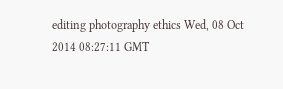editing photography ethics Wed, 08 Oct 2014 08:27:11 GMT